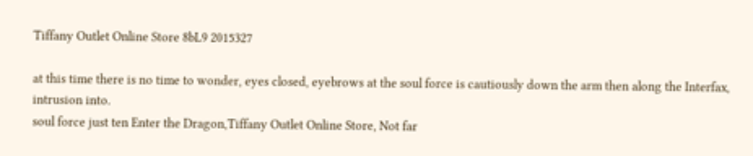Tiffany Outlet Online Store 8bL9 2015327

at this time there is no time to wonder, eyes closed, eyebrows at the soul force is cautiously down the arm then along the Interfax, intrusion into.
soul force just ten Enter the Dragon,Tiffany Outlet Online Store, Not far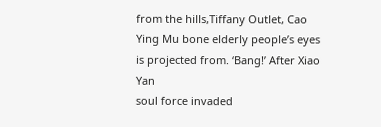from the hills,Tiffany Outlet, Cao Ying Mu bone elderly people’s eyes is projected from. ‘Bang!’ After Xiao Yan
soul force invaded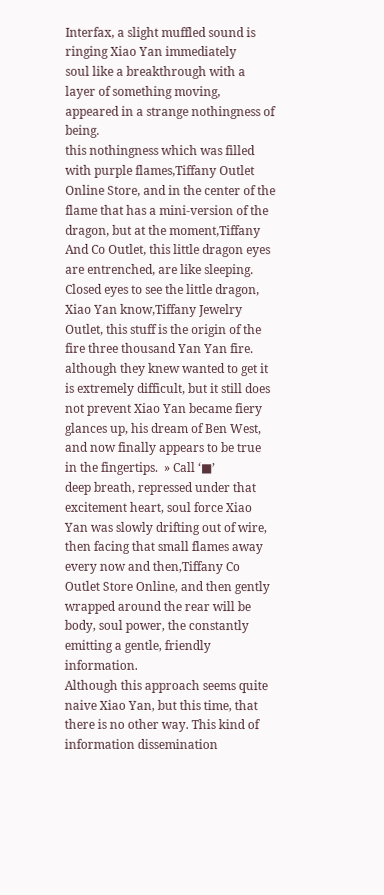Interfax, a slight muffled sound is ringing Xiao Yan immediately
soul like a breakthrough with a layer of something moving, appeared in a strange nothingness of being.
this nothingness which was filled with purple flames,Tiffany Outlet Online Store, and in the center of the flame that has a mini-version of the dragon, but at the moment,Tiffany And Co Outlet, this little dragon eyes are entrenched, are like sleeping. Closed eyes to see the little dragon, Xiao Yan know,Tiffany Jewelry Outlet, this stuff is the origin of the fire three thousand Yan Yan fire.
although they knew wanted to get it is extremely difficult, but it still does not prevent Xiao Yan became fiery glances up, his dream of Ben West, and now finally appears to be true in the fingertips.  » Call ‘■’
deep breath, repressed under that excitement heart, soul force Xiao Yan was slowly drifting out of wire, then facing that small flames away every now and then,Tiffany Co Outlet Store Online, and then gently wrapped around the rear will be body, soul power, the constantly emitting a gentle, friendly information.
Although this approach seems quite naive Xiao Yan, but this time, that there is no other way. This kind of information dissemination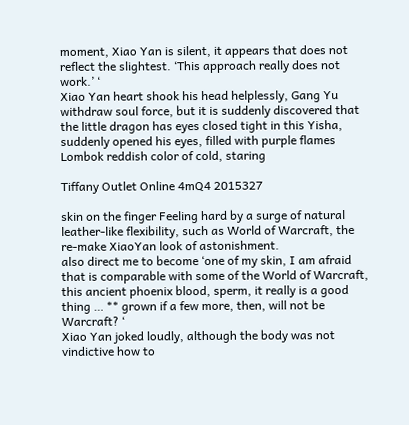moment, Xiao Yan is silent, it appears that does not reflect the slightest. ‘This approach really does not work.’ ‘
Xiao Yan heart shook his head helplessly, Gang Yu withdraw soul force, but it is suddenly discovered that the little dragon has eyes closed tight in this Yisha, suddenly opened his eyes, filled with purple flames Lombok reddish color of cold, staring

Tiffany Outlet Online 4mQ4 2015327

skin on the finger Feeling hard by a surge of natural leather-like flexibility, such as World of Warcraft, the re-make XiaoYan look of astonishment.
also direct me to become ‘one of my skin, I am afraid that is comparable with some of the World of Warcraft, this ancient phoenix blood, sperm, it really is a good thing … ** grown if a few more, then, will not be Warcraft? ‘
Xiao Yan joked loudly, although the body was not vindictive how to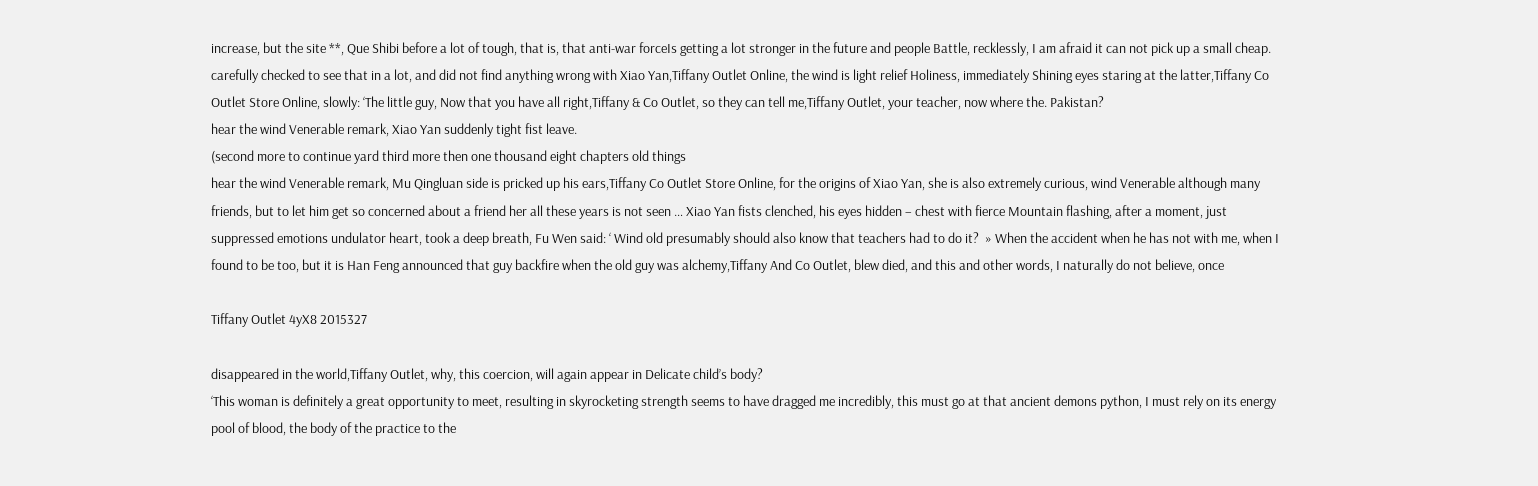increase, but the site **, Que Shibi before a lot of tough, that is, that anti-war forceIs getting a lot stronger in the future and people Battle, recklessly, I am afraid it can not pick up a small cheap.
carefully checked to see that in a lot, and did not find anything wrong with Xiao Yan,Tiffany Outlet Online, the wind is light relief Holiness, immediately Shining eyes staring at the latter,Tiffany Co Outlet Store Online, slowly: ‘The little guy, Now that you have all right,Tiffany & Co Outlet, so they can tell me,Tiffany Outlet, your teacher, now where the. Pakistan?
hear the wind Venerable remark, Xiao Yan suddenly tight fist leave.
(second more to continue yard third more then one thousand eight chapters old things
hear the wind Venerable remark, Mu Qingluan side is pricked up his ears,Tiffany Co Outlet Store Online, for the origins of Xiao Yan, she is also extremely curious, wind Venerable although many friends, but to let him get so concerned about a friend her all these years is not seen … Xiao Yan fists clenched, his eyes hidden – chest with fierce Mountain flashing, after a moment, just suppressed emotions undulator heart, took a deep breath, Fu Wen said: ‘ Wind old presumably should also know that teachers had to do it?  » When the accident when he has not with me, when I found to be too, but it is Han Feng announced that guy backfire when the old guy was alchemy,Tiffany And Co Outlet, blew died, and this and other words, I naturally do not believe, once

Tiffany Outlet 4yX8 2015327

disappeared in the world,Tiffany Outlet, why, this coercion, will again appear in Delicate child’s body?
‘This woman is definitely a great opportunity to meet, resulting in skyrocketing strength seems to have dragged me incredibly, this must go at that ancient demons python, I must rely on its energy pool of blood, the body of the practice to the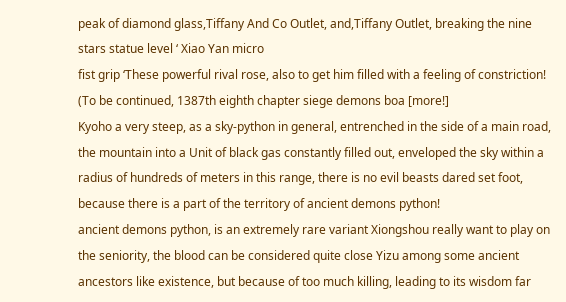peak of diamond glass,Tiffany And Co Outlet, and,Tiffany Outlet, breaking the nine stars statue level ‘ Xiao Yan micro
fist grip ‘These powerful rival rose, also to get him filled with a feeling of constriction! (To be continued, 1387th eighth chapter siege demons boa [more!]
Kyoho a very steep, as a sky-python in general, entrenched in the side of a main road, the mountain into a Unit of black gas constantly filled out, enveloped the sky within a radius of hundreds of meters in this range, there is no evil beasts dared set foot, because there is a part of the territory of ancient demons python!
ancient demons python, is an extremely rare variant Xiongshou really want to play on the seniority, the blood can be considered quite close Yizu among some ancient ancestors like existence, but because of too much killing, leading to its wisdom far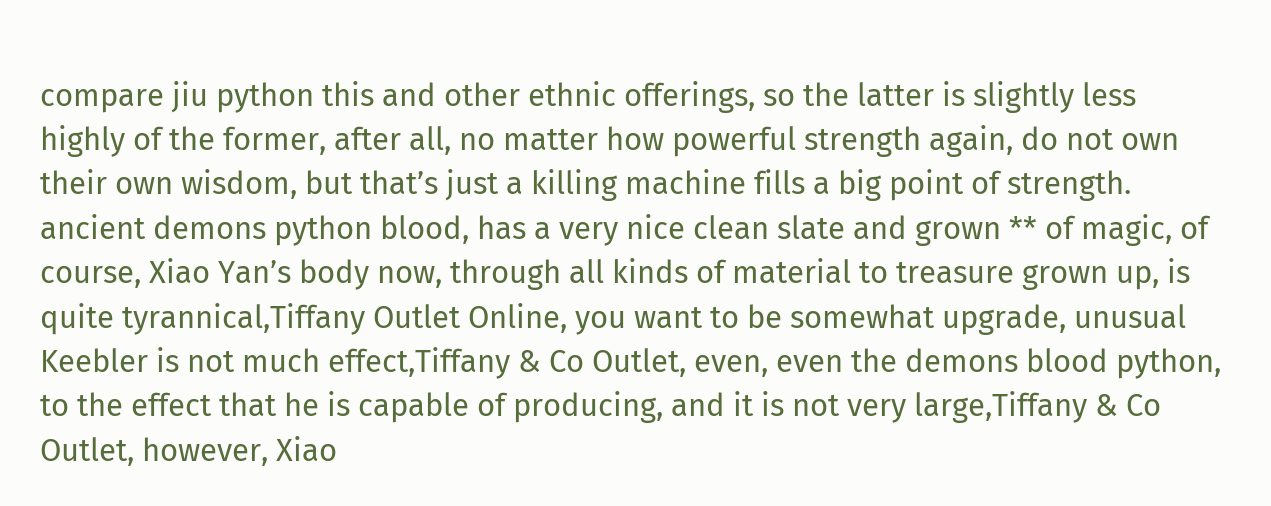compare jiu python this and other ethnic offerings, so the latter is slightly less highly of the former, after all, no matter how powerful strength again, do not own their own wisdom, but that’s just a killing machine fills a big point of strength.
ancient demons python blood, has a very nice clean slate and grown ** of magic, of course, Xiao Yan’s body now, through all kinds of material to treasure grown up, is quite tyrannical,Tiffany Outlet Online, you want to be somewhat upgrade, unusual Keebler is not much effect,Tiffany & Co Outlet, even, even the demons blood python, to the effect that he is capable of producing, and it is not very large,Tiffany & Co Outlet, however, Xiao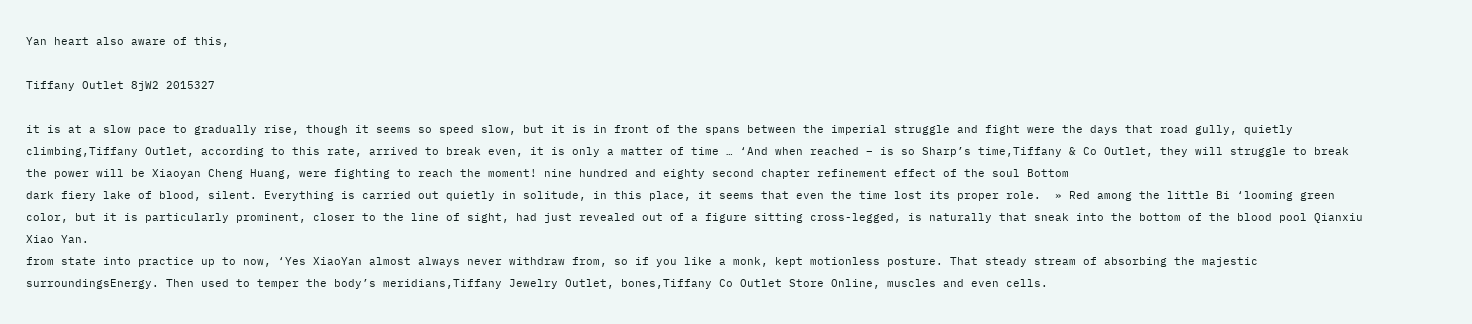Yan heart also aware of this,

Tiffany Outlet 8jW2 2015327

it is at a slow pace to gradually rise, though it seems so speed slow, but it is in front of the spans between the imperial struggle and fight were the days that road gully, quietly climbing,Tiffany Outlet, according to this rate, arrived to break even, it is only a matter of time … ‘And when reached – is so Sharp’s time,Tiffany & Co Outlet, they will struggle to break the power will be Xiaoyan Cheng Huang, were fighting to reach the moment! nine hundred and eighty second chapter refinement effect of the soul Bottom
dark fiery lake of blood, silent. Everything is carried out quietly in solitude, in this place, it seems that even the time lost its proper role.  » Red among the little Bi ‘looming green color, but it is particularly prominent, closer to the line of sight, had just revealed out of a figure sitting cross-legged, is naturally that sneak into the bottom of the blood pool Qianxiu Xiao Yan.
from state into practice up to now, ‘Yes XiaoYan almost always never withdraw from, so if you like a monk, kept motionless posture. That steady stream of absorbing the majestic surroundingsEnergy. Then used to temper the body’s meridians,Tiffany Jewelry Outlet, bones,Tiffany Co Outlet Store Online, muscles and even cells.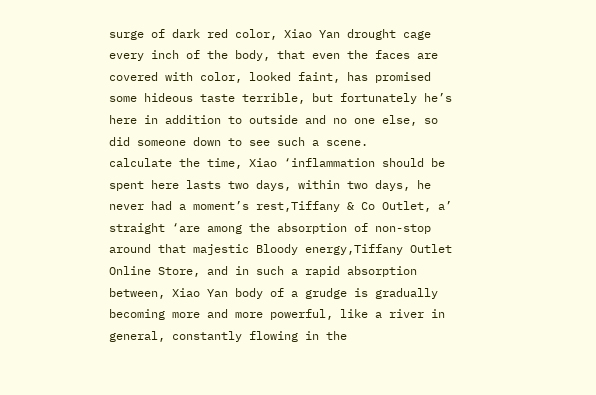surge of dark red color, Xiao Yan drought cage every inch of the body, that even the faces are covered with color, looked faint, has promised some hideous taste terrible, but fortunately he’s here in addition to outside and no one else, so did someone down to see such a scene.
calculate the time, Xiao ‘inflammation should be spent here lasts two days, within two days, he never had a moment’s rest,Tiffany & Co Outlet, a’ straight ‘are among the absorption of non-stop around that majestic Bloody energy,Tiffany Outlet Online Store, and in such a rapid absorption between, Xiao Yan body of a grudge is gradually becoming more and more powerful, like a river in general, constantly flowing in the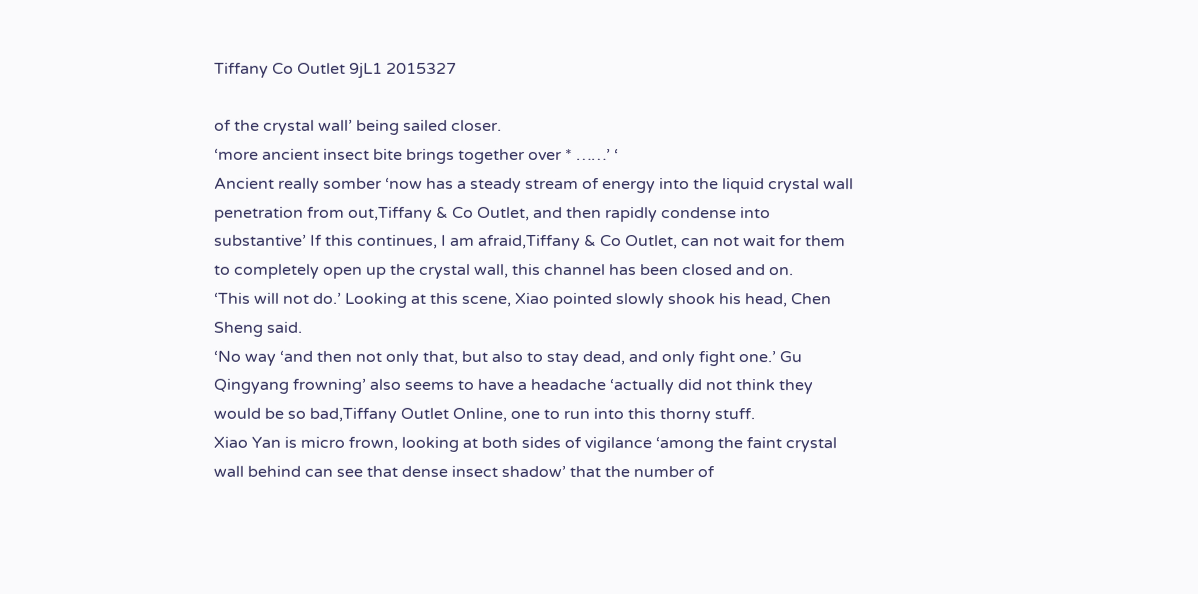Tiffany Co Outlet 9jL1 2015327

of the crystal wall’ being sailed closer.
‘more ancient insect bite brings together over * ……’ ‘
Ancient really somber ‘now has a steady stream of energy into the liquid crystal wall penetration from out,Tiffany & Co Outlet, and then rapidly condense into substantive’ If this continues, I am afraid,Tiffany & Co Outlet, can not wait for them to completely open up the crystal wall, this channel has been closed and on.
‘This will not do.’ Looking at this scene, Xiao pointed slowly shook his head, Chen Sheng said.
‘No way ‘and then not only that, but also to stay dead, and only fight one.’ Gu Qingyang frowning’ also seems to have a headache ‘actually did not think they would be so bad,Tiffany Outlet Online, one to run into this thorny stuff.
Xiao Yan is micro frown, looking at both sides of vigilance ‘among the faint crystal wall behind can see that dense insect shadow’ that the number of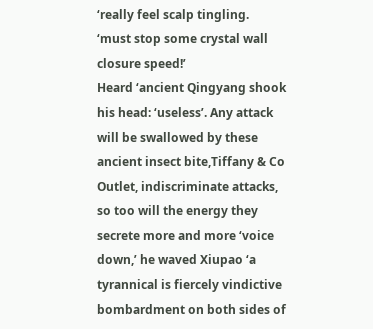‘really feel scalp tingling.
‘must stop some crystal wall closure speed!’
Heard ‘ancient Qingyang shook his head: ‘useless’. Any attack will be swallowed by these ancient insect bite,Tiffany & Co Outlet, indiscriminate attacks, so too will the energy they secrete more and more ‘voice down,’ he waved Xiupao ‘a tyrannical is fiercely vindictive bombardment on both sides of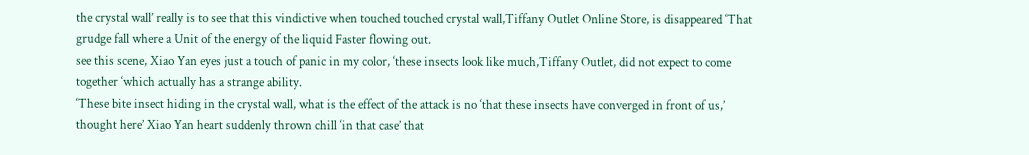the crystal wall’ really is to see that this vindictive when touched touched crystal wall,Tiffany Outlet Online Store, is disappeared ‘That grudge fall where a Unit of the energy of the liquid Faster flowing out.
see this scene, Xiao Yan eyes just a touch of panic in my color, ‘these insects look like much,Tiffany Outlet, did not expect to come together ‘which actually has a strange ability.
‘These bite insect hiding in the crystal wall, what is the effect of the attack is no ‘that these insects have converged in front of us,’ thought here’ Xiao Yan heart suddenly thrown chill ‘in that case’ that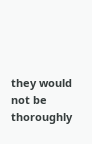they would not be thoroughly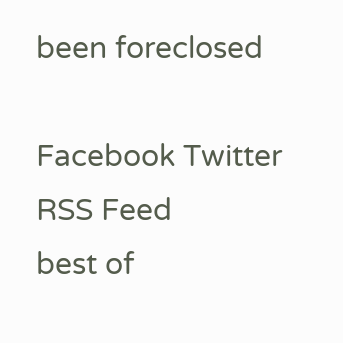been foreclosed

Facebook Twitter RSS Feed
best of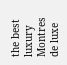the best luxury
Montres de luxe